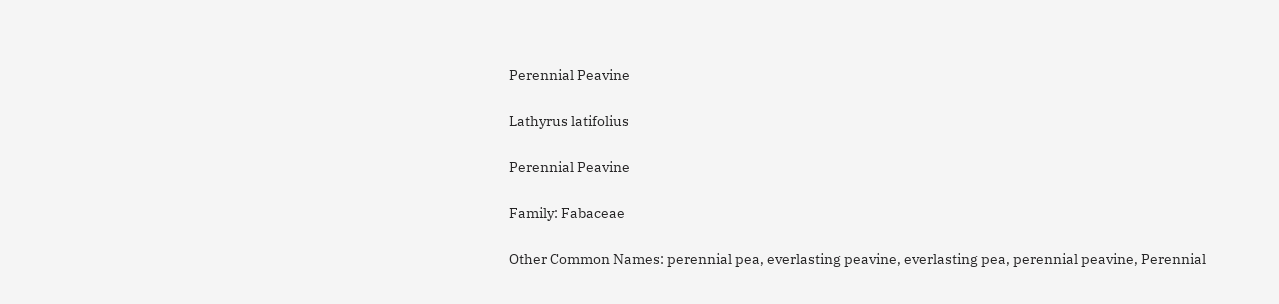Perennial Peavine

Lathyrus latifolius

Perennial Peavine

Family: Fabaceae

Other Common Names: perennial pea, everlasting peavine, everlasting pea, perennial peavine, Perennial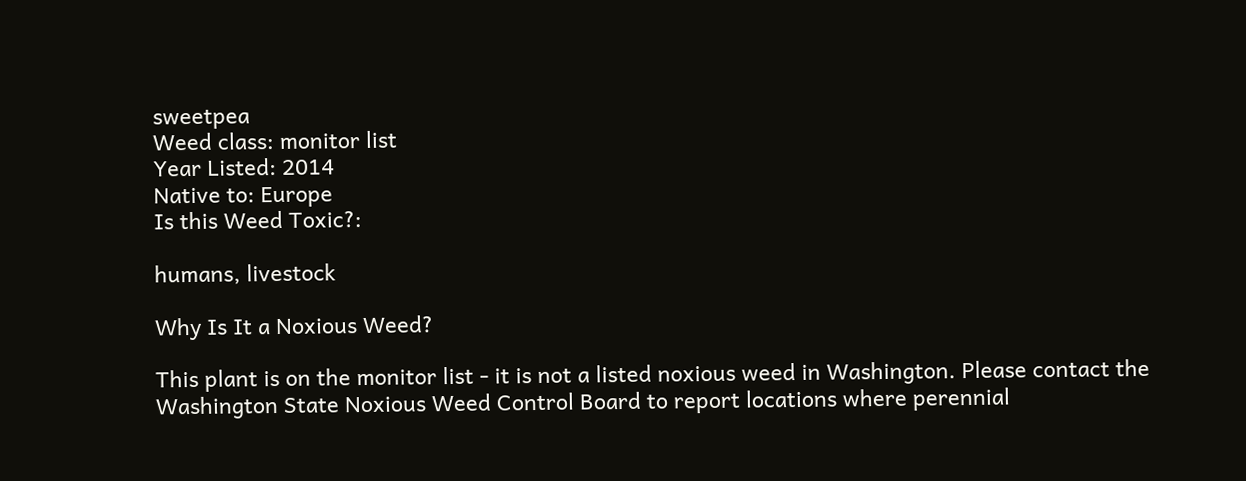sweetpea
Weed class: monitor list
Year Listed: 2014
Native to: Europe
Is this Weed Toxic?:

humans, livestock

Why Is It a Noxious Weed?

This plant is on the monitor list - it is not a listed noxious weed in Washington. Please contact the Washington State Noxious Weed Control Board to report locations where perennial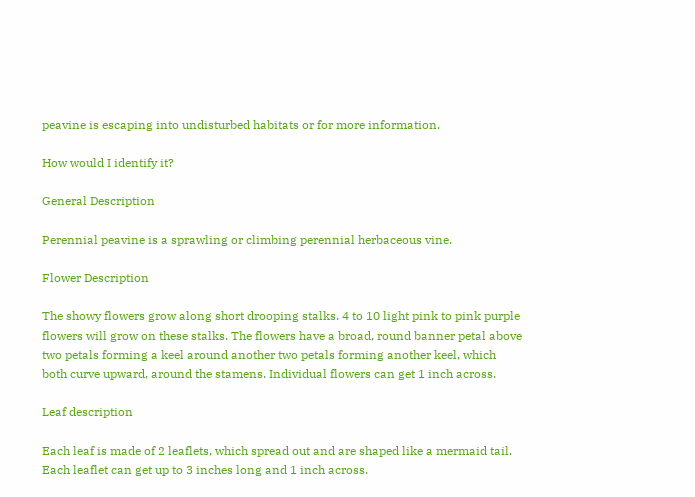peavine is escaping into undisturbed habitats or for more information.

How would I identify it?

General Description

Perennial peavine is a sprawling or climbing perennial herbaceous vine.

Flower Description

The showy flowers grow along short drooping stalks. 4 to 10 light pink to pink purple flowers will grow on these stalks. The flowers have a broad, round banner petal above two petals forming a keel around another two petals forming another keel, which both curve upward, around the stamens. Individual flowers can get 1 inch across.

Leaf description

Each leaf is made of 2 leaflets, which spread out and are shaped like a mermaid tail. Each leaflet can get up to 3 inches long and 1 inch across.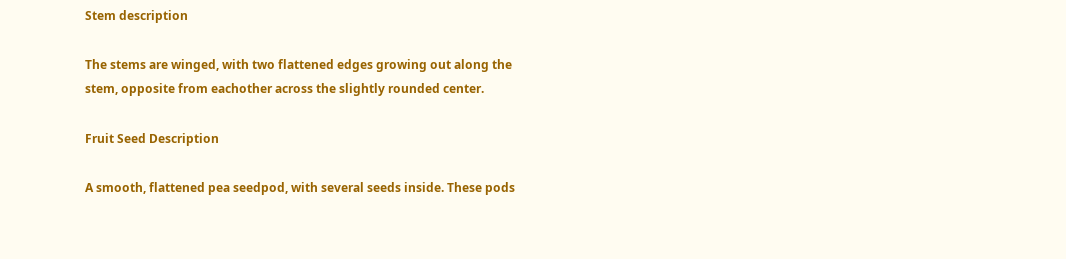Stem description

The stems are winged, with two flattened edges growing out along the stem, opposite from eachother across the slightly rounded center.

Fruit Seed Description

A smooth, flattened pea seedpod, with several seeds inside. These pods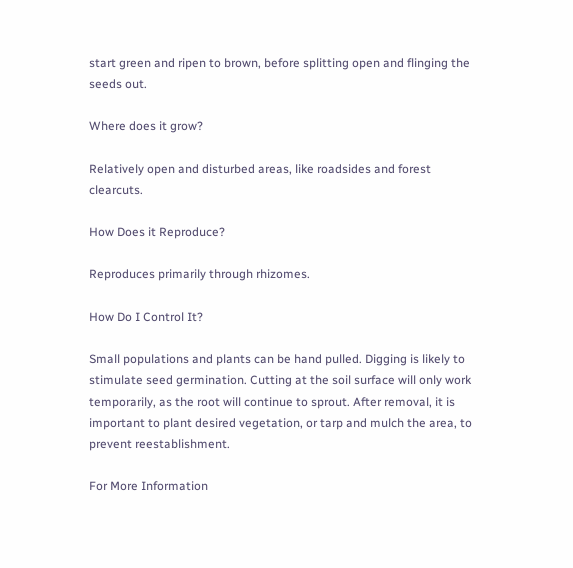start green and ripen to brown, before splitting open and flinging the seeds out.

Where does it grow?

Relatively open and disturbed areas, like roadsides and forest clearcuts.

How Does it Reproduce?

Reproduces primarily through rhizomes.

How Do I Control It?

Small populations and plants can be hand pulled. Digging is likely to stimulate seed germination. Cutting at the soil surface will only work temporarily, as the root will continue to sprout. After removal, it is important to plant desired vegetation, or tarp and mulch the area, to prevent reestablishment.

For More Information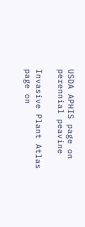USDA APHIS page on perennial peavine

Invasive Plant Atlas page on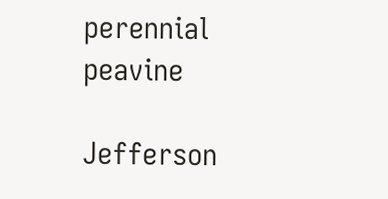perennial peavine

Jefferson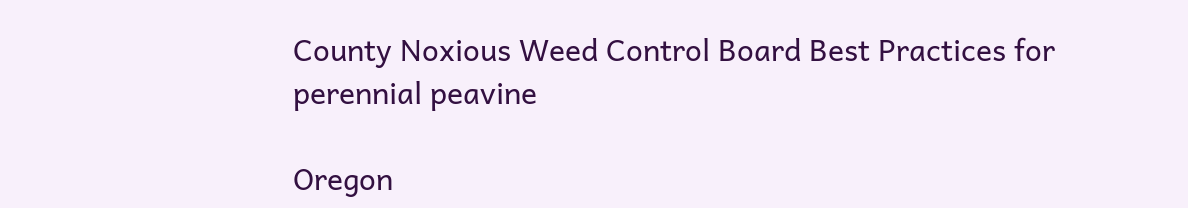County Noxious Weed Control Board Best Practices for perennial peavine

Oregon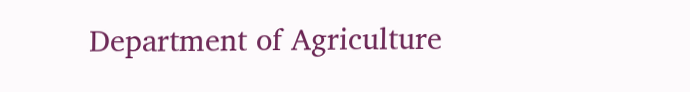Department of Agriculture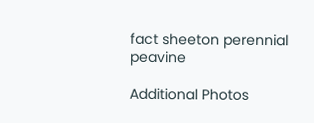fact sheeton perennial peavine

Additional Photos